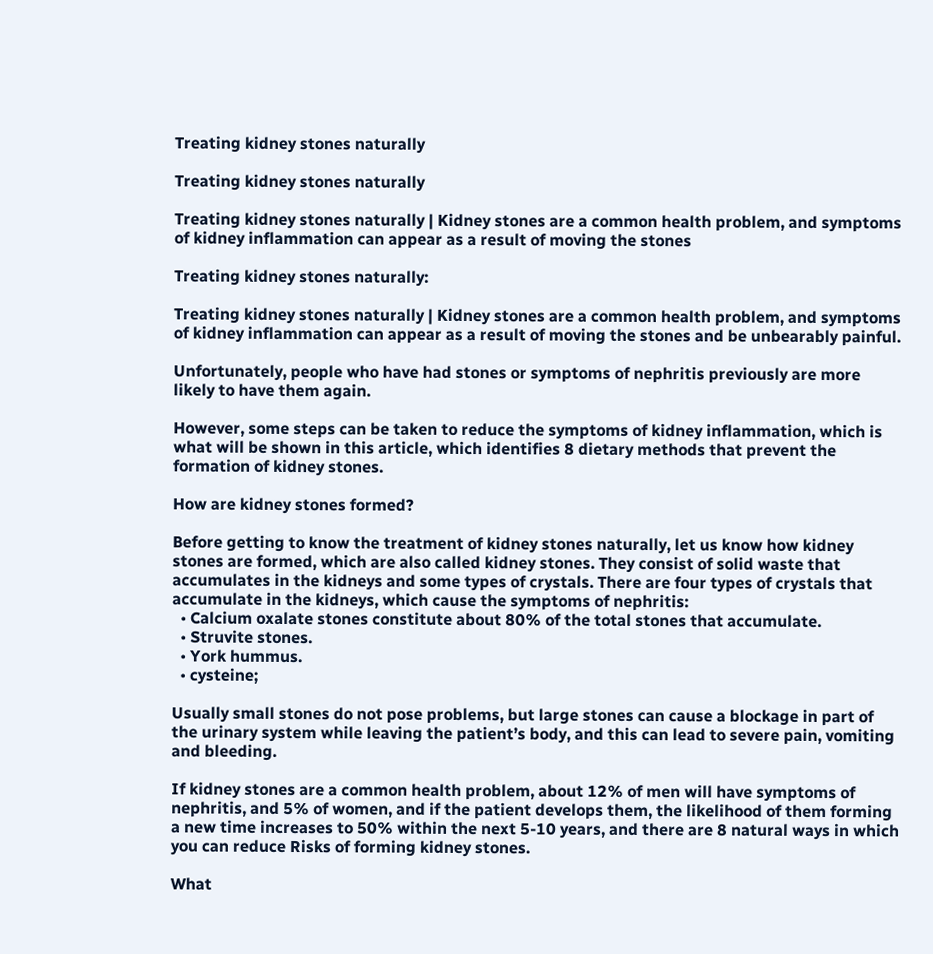Treating kidney stones naturally

Treating kidney stones naturally

Treating kidney stones naturally | Kidney stones are a common health problem, and symptoms of kidney inflammation can appear as a result of moving the stones

Treating kidney stones naturally:

Treating kidney stones naturally | Kidney stones are a common health problem, and symptoms of kidney inflammation can appear as a result of moving the stones and be unbearably painful.

Unfortunately, people who have had stones or symptoms of nephritis previously are more likely to have them again.

However, some steps can be taken to reduce the symptoms of kidney inflammation, which is what will be shown in this article, which identifies 8 dietary methods that prevent the formation of kidney stones.

How are kidney stones formed?

Before getting to know the treatment of kidney stones naturally, let us know how kidney stones are formed, which are also called kidney stones. They consist of solid waste that accumulates in the kidneys and some types of crystals. There are four types of crystals that accumulate in the kidneys, which cause the symptoms of nephritis:
  • Calcium oxalate stones constitute about 80% of the total stones that accumulate.
  • Struvite stones.
  • York hummus.
  • cysteine;

Usually small stones do not pose problems, but large stones can cause a blockage in part of the urinary system while leaving the patient’s body, and this can lead to severe pain, vomiting and bleeding.

If kidney stones are a common health problem, about 12% of men will have symptoms of nephritis, and 5% of women, and if the patient develops them, the likelihood of them forming a new time increases to 50% within the next 5-10 years, and there are 8 natural ways in which you can reduce Risks of forming kidney stones.

What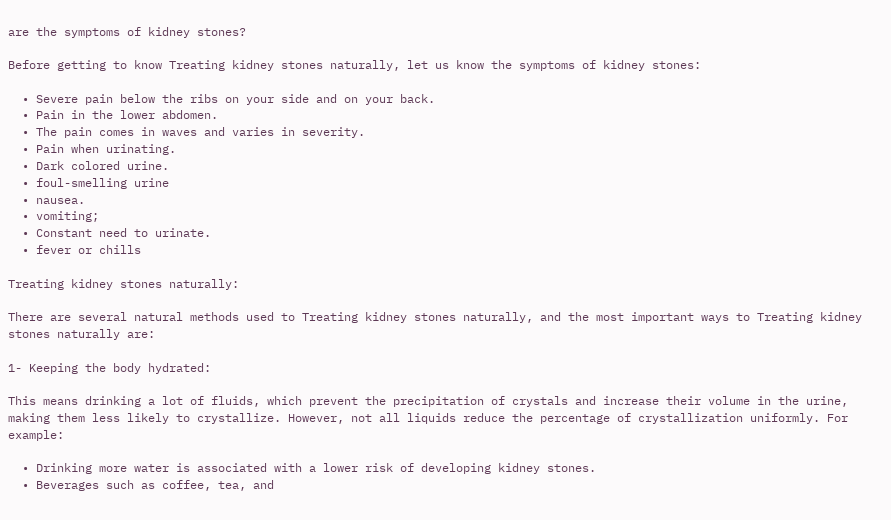are the symptoms of kidney stones?

Before getting to know Treating kidney stones naturally, let us know the symptoms of kidney stones:

  • Severe pain below the ribs on your side and on your back.
  • Pain in the lower abdomen.
  • The pain comes in waves and varies in severity.
  • Pain when urinating.
  • Dark colored urine.
  • foul-smelling urine
  • nausea.
  • vomiting;
  • Constant need to urinate.
  • fever or chills

Treating kidney stones naturally:

There are several natural methods used to Treating kidney stones naturally, and the most important ways to Treating kidney stones naturally are:

1- Keeping the body hydrated:

This means drinking a lot of fluids, which prevent the precipitation of crystals and increase their volume in the urine, making them less likely to crystallize. However, not all liquids reduce the percentage of crystallization uniformly. For example:

  • Drinking more water is associated with a lower risk of developing kidney stones.
  • Beverages such as coffee, tea, and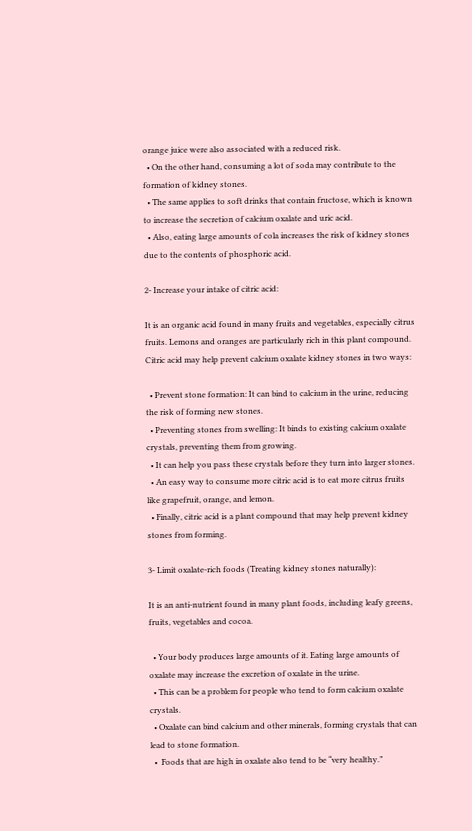orange juice were also associated with a reduced risk.
  • On the other hand, consuming a lot of soda may contribute to the formation of kidney stones.
  • The same applies to soft drinks that contain fructose, which is known to increase the secretion of calcium oxalate and uric acid.
  • Also, eating large amounts of cola increases the risk of kidney stones due to the contents of phosphoric acid.

2- Increase your intake of citric acid:

It is an organic acid found in many fruits and vegetables, especially citrus fruits. Lemons and oranges are particularly rich in this plant compound. Citric acid may help prevent calcium oxalate kidney stones in two ways:

  • Prevent stone formation: It can bind to calcium in the urine, reducing the risk of forming new stones.
  • Preventing stones from swelling: It binds to existing calcium oxalate crystals, preventing them from growing.
  • It can help you pass these crystals before they turn into larger stones.
  • An easy way to consume more citric acid is to eat more citrus fruits like grapefruit, orange, and lemon.
  • Finally, citric acid is a plant compound that may help prevent kidney stones from forming.

3- Limit oxalate-rich foods (Treating kidney stones naturally):

It is an anti-nutrient found in many plant foods, including leafy greens, fruits, vegetables and cocoa.

  • Your body produces large amounts of it. Eating large amounts of oxalate may increase the excretion of oxalate in the urine.
  • This can be a problem for people who tend to form calcium oxalate crystals.
  • Oxalate can bind calcium and other minerals, forming crystals that can lead to stone formation.
  •  Foods that are high in oxalate also tend to be “very healthy.”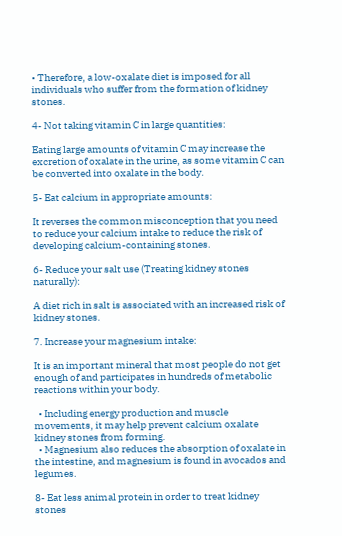• Therefore, a low-oxalate diet is imposed for all individuals who suffer from the formation of kidney stones.

4- Not taking vitamin C in large quantities:

Eating large amounts of vitamin C may increase the excretion of oxalate in the urine, as some vitamin C can be converted into oxalate in the body.

5- Eat calcium in appropriate amounts:

It reverses the common misconception that you need to reduce your calcium intake to reduce the risk of developing calcium-containing stones.

6- Reduce your salt use (Treating kidney stones naturally):

A diet rich in salt is associated with an increased risk of kidney stones.

7. Increase your magnesium intake:

It is an important mineral that most people do not get enough of and participates in hundreds of metabolic reactions within your body.

  • Including energy production and muscle movements, it may help prevent calcium oxalate kidney stones from forming.
  • Magnesium also reduces the absorption of oxalate in the intestine, and magnesium is found in avocados and legumes.

8- Eat less animal protein in order to treat kidney stones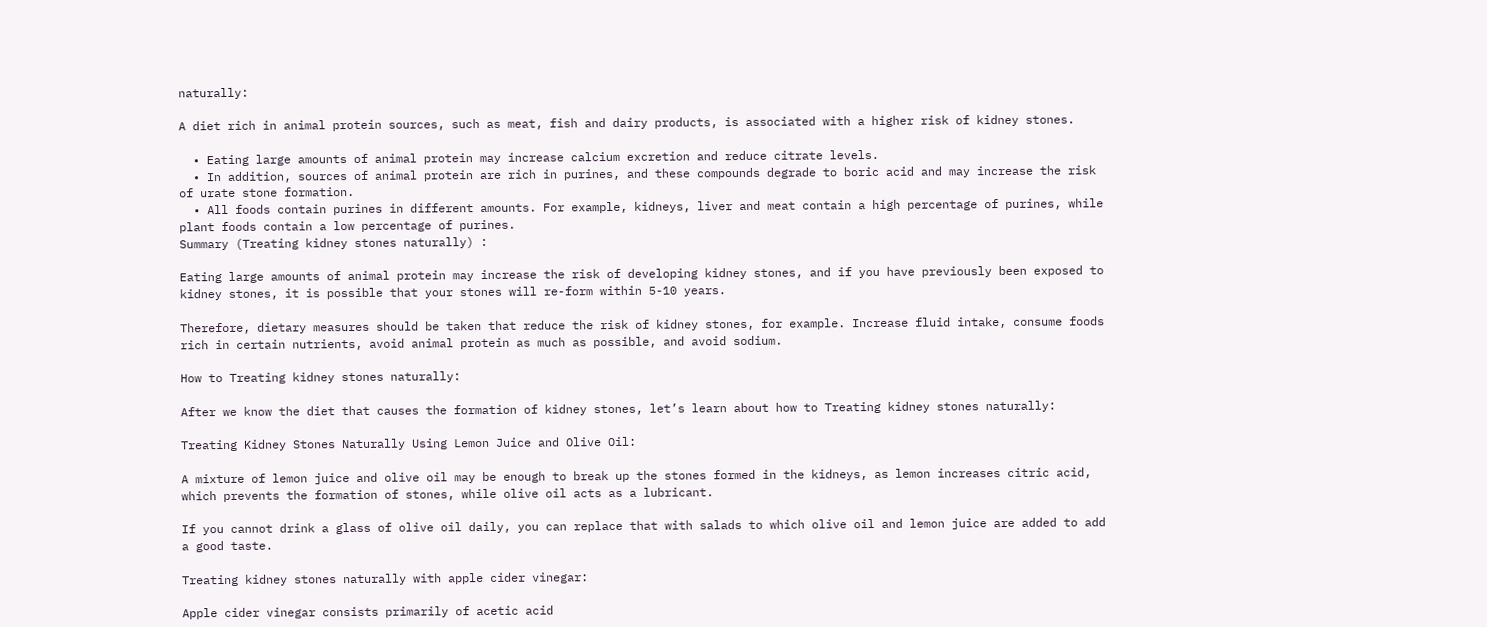naturally:

A diet rich in animal protein sources, such as meat, fish and dairy products, is associated with a higher risk of kidney stones.

  • Eating large amounts of animal protein may increase calcium excretion and reduce citrate levels.
  • In addition, sources of animal protein are rich in purines, and these compounds degrade to boric acid and may increase the risk of urate stone formation.
  • All foods contain purines in different amounts. For example, kidneys, liver and meat contain a high percentage of purines, while plant foods contain a low percentage of purines.
Summary (Treating kidney stones naturally) :

Eating large amounts of animal protein may increase the risk of developing kidney stones, and if you have previously been exposed to kidney stones, it is possible that your stones will re-form within 5-10 years.

Therefore, dietary measures should be taken that reduce the risk of kidney stones, for example. Increase fluid intake, consume foods rich in certain nutrients, avoid animal protein as much as possible, and avoid sodium.

How to Treating kidney stones naturally:

After we know the diet that causes the formation of kidney stones, let’s learn about how to Treating kidney stones naturally:

Treating Kidney Stones Naturally Using Lemon Juice and Olive Oil:

A mixture of lemon juice and olive oil may be enough to break up the stones formed in the kidneys, as lemon increases citric acid, which prevents the formation of stones, while olive oil acts as a lubricant.

If you cannot drink a glass of olive oil daily, you can replace that with salads to which olive oil and lemon juice are added to add a good taste.

Treating kidney stones naturally with apple cider vinegar:

Apple cider vinegar consists primarily of acetic acid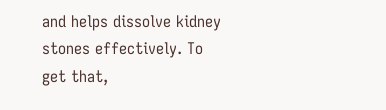and helps dissolve kidney stones effectively. To get that,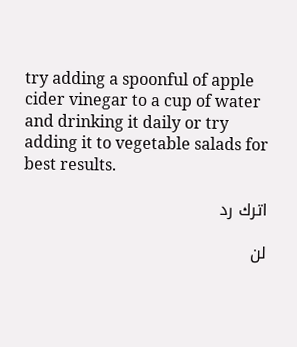try adding a spoonful of apple cider vinegar to a cup of water and drinking it daily or try adding it to vegetable salads for best results.

اترك رد

لن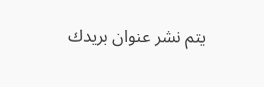يتم نشر عنوان بريدك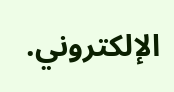الإلكتروني.